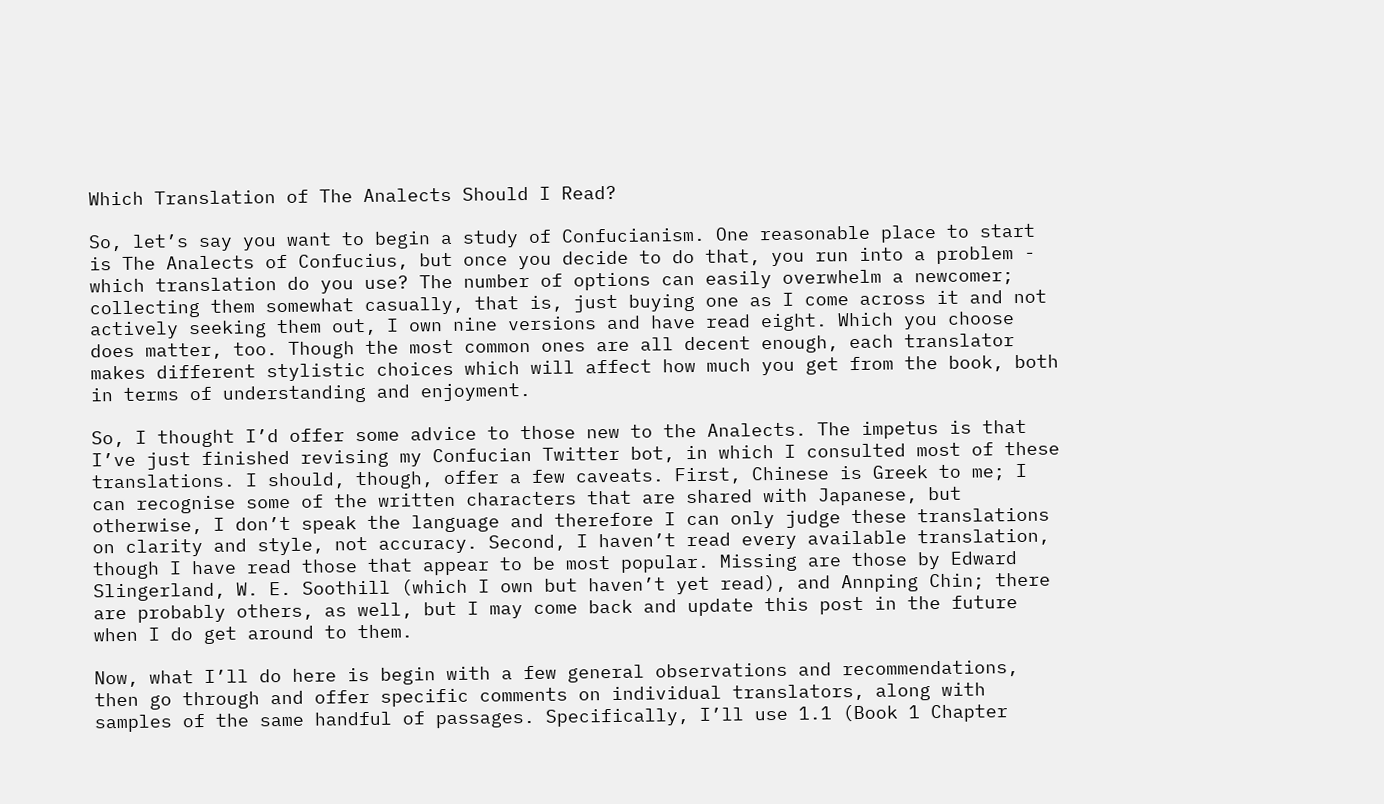Which Translation of The Analects Should I Read?

So, let’s say you want to begin a study of Confucianism. One reasonable place to start is The Analects of Confucius, but once you decide to do that, you run into a problem - which translation do you use? The number of options can easily overwhelm a newcomer; collecting them somewhat casually, that is, just buying one as I come across it and not actively seeking them out, I own nine versions and have read eight. Which you choose does matter, too. Though the most common ones are all decent enough, each translator makes different stylistic choices which will affect how much you get from the book, both in terms of understanding and enjoyment.

So, I thought I’d offer some advice to those new to the Analects. The impetus is that I’ve just finished revising my Confucian Twitter bot, in which I consulted most of these translations. I should, though, offer a few caveats. First, Chinese is Greek to me; I can recognise some of the written characters that are shared with Japanese, but otherwise, I don’t speak the language and therefore I can only judge these translations on clarity and style, not accuracy. Second, I haven’t read every available translation, though I have read those that appear to be most popular. Missing are those by Edward Slingerland, W. E. Soothill (which I own but haven’t yet read), and Annping Chin; there are probably others, as well, but I may come back and update this post in the future when I do get around to them.

Now, what I’ll do here is begin with a few general observations and recommendations, then go through and offer specific comments on individual translators, along with samples of the same handful of passages. Specifically, I’ll use 1.1 (Book 1 Chapter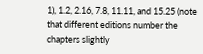1), 1.2, 2.16, 7.8, 11.11, and 15.25 (note that different editions number the chapters slightly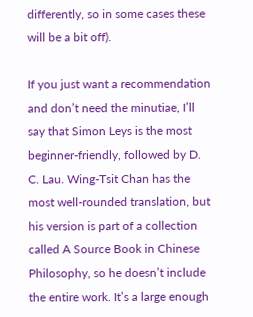differently, so in some cases these will be a bit off).

If you just want a recommendation and don’t need the minutiae, I’ll say that Simon Leys is the most beginner-friendly, followed by D. C. Lau. Wing-Tsit Chan has the most well-rounded translation, but his version is part of a collection called A Source Book in Chinese Philosophy, so he doesn’t include the entire work. It’s a large enough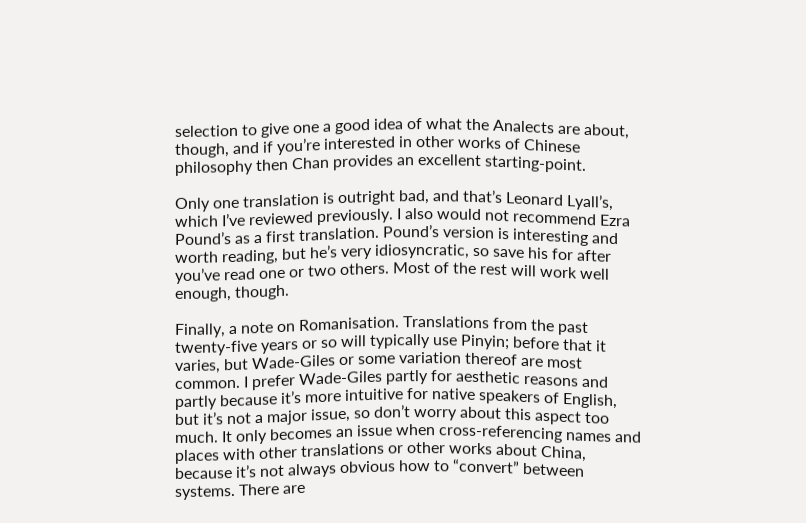selection to give one a good idea of what the Analects are about, though, and if you’re interested in other works of Chinese philosophy then Chan provides an excellent starting-point.

Only one translation is outright bad, and that’s Leonard Lyall’s, which I’ve reviewed previously. I also would not recommend Ezra Pound’s as a first translation. Pound’s version is interesting and worth reading, but he’s very idiosyncratic, so save his for after you’ve read one or two others. Most of the rest will work well enough, though.

Finally, a note on Romanisation. Translations from the past twenty-five years or so will typically use Pinyin; before that it varies, but Wade-Giles or some variation thereof are most common. I prefer Wade-Giles partly for aesthetic reasons and partly because it’s more intuitive for native speakers of English, but it’s not a major issue, so don’t worry about this aspect too much. It only becomes an issue when cross-referencing names and places with other translations or other works about China, because it’s not always obvious how to “convert” between systems. There are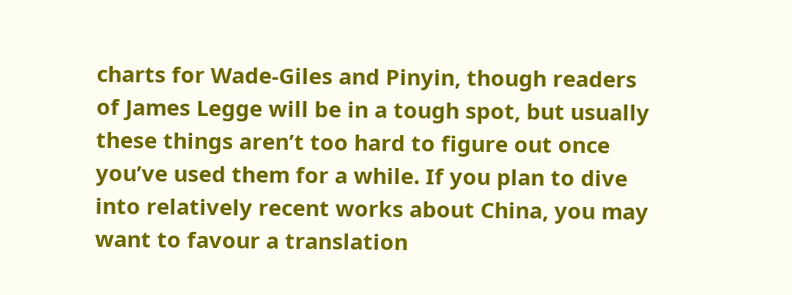charts for Wade-Giles and Pinyin, though readers of James Legge will be in a tough spot, but usually these things aren’t too hard to figure out once you’ve used them for a while. If you plan to dive into relatively recent works about China, you may want to favour a translation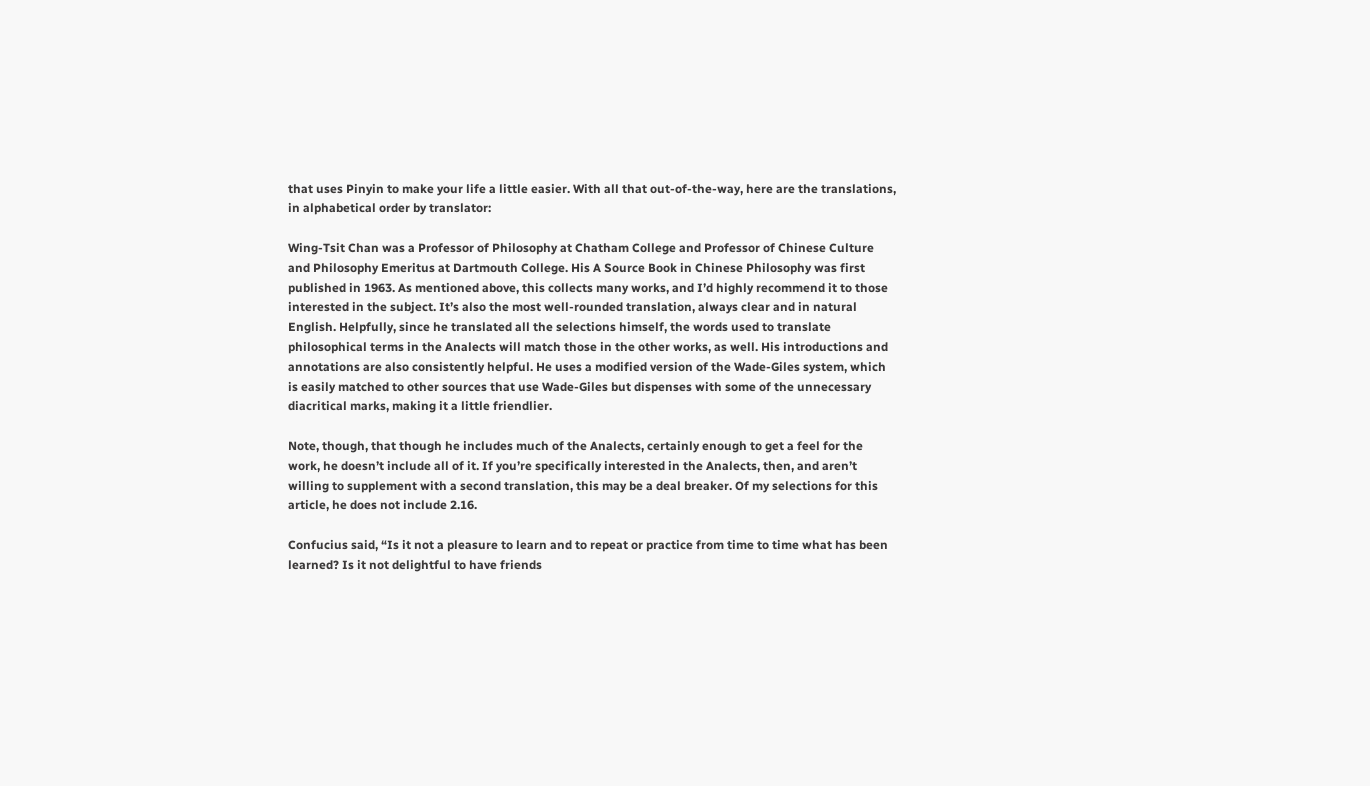that uses Pinyin to make your life a little easier. With all that out-of-the-way, here are the translations, in alphabetical order by translator:

Wing-Tsit Chan was a Professor of Philosophy at Chatham College and Professor of Chinese Culture and Philosophy Emeritus at Dartmouth College. His A Source Book in Chinese Philosophy was first published in 1963. As mentioned above, this collects many works, and I’d highly recommend it to those interested in the subject. It’s also the most well-rounded translation, always clear and in natural English. Helpfully, since he translated all the selections himself, the words used to translate philosophical terms in the Analects will match those in the other works, as well. His introductions and annotations are also consistently helpful. He uses a modified version of the Wade-Giles system, which is easily matched to other sources that use Wade-Giles but dispenses with some of the unnecessary diacritical marks, making it a little friendlier.

Note, though, that though he includes much of the Analects, certainly enough to get a feel for the work, he doesn’t include all of it. If you’re specifically interested in the Analects, then, and aren’t willing to supplement with a second translation, this may be a deal breaker. Of my selections for this article, he does not include 2.16.

Confucius said, “Is it not a pleasure to learn and to repeat or practice from time to time what has been learned? Is it not delightful to have friends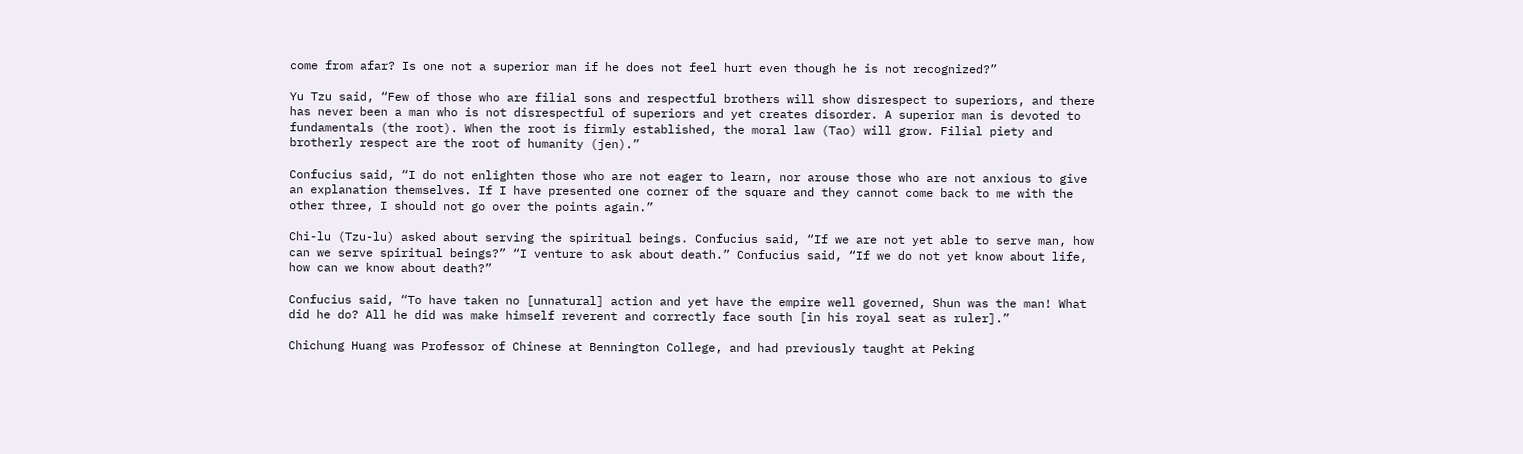come from afar? Is one not a superior man if he does not feel hurt even though he is not recognized?”

Yu Tzu said, “Few of those who are filial sons and respectful brothers will show disrespect to superiors, and there has never been a man who is not disrespectful of superiors and yet creates disorder. A superior man is devoted to fundamentals (the root). When the root is firmly established, the moral law (Tao) will grow. Filial piety and brotherly respect are the root of humanity (jen).”

Confucius said, “I do not enlighten those who are not eager to learn, nor arouse those who are not anxious to give an explanation themselves. If I have presented one corner of the square and they cannot come back to me with the other three, I should not go over the points again.”

Chi-lu (Tzu-lu) asked about serving the spiritual beings. Confucius said, “If we are not yet able to serve man, how can we serve spiritual beings?” “I venture to ask about death.” Confucius said, “If we do not yet know about life, how can we know about death?”

Confucius said, “To have taken no [unnatural] action and yet have the empire well governed, Shun was the man! What did he do? All he did was make himself reverent and correctly face south [in his royal seat as ruler].”

Chichung Huang was Professor of Chinese at Bennington College, and had previously taught at Peking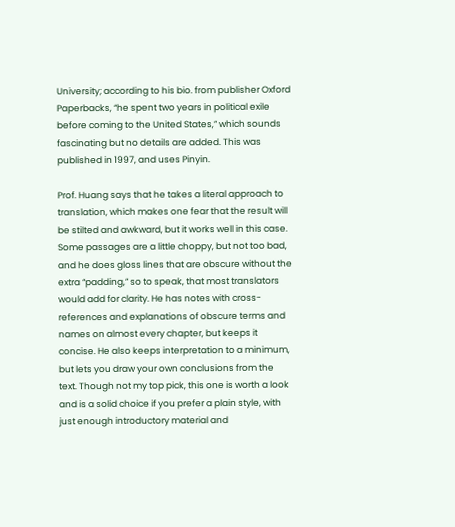University; according to his bio. from publisher Oxford Paperbacks, “he spent two years in political exile before coming to the United States,” which sounds fascinating but no details are added. This was published in 1997, and uses Pinyin.

Prof. Huang says that he takes a literal approach to translation, which makes one fear that the result will be stilted and awkward, but it works well in this case. Some passages are a little choppy, but not too bad, and he does gloss lines that are obscure without the extra “padding,” so to speak, that most translators would add for clarity. He has notes with cross-references and explanations of obscure terms and names on almost every chapter, but keeps it concise. He also keeps interpretation to a minimum, but lets you draw your own conclusions from the text. Though not my top pick, this one is worth a look and is a solid choice if you prefer a plain style, with just enough introductory material and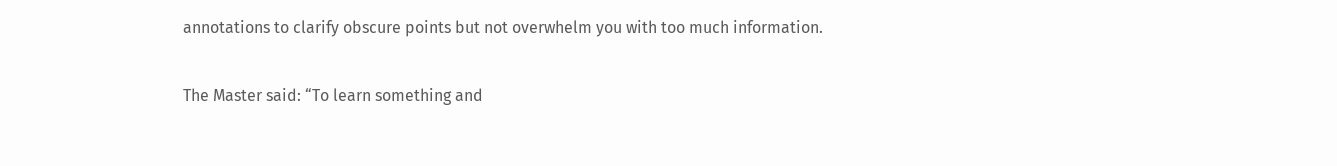annotations to clarify obscure points but not overwhelm you with too much information.

The Master said: “To learn something and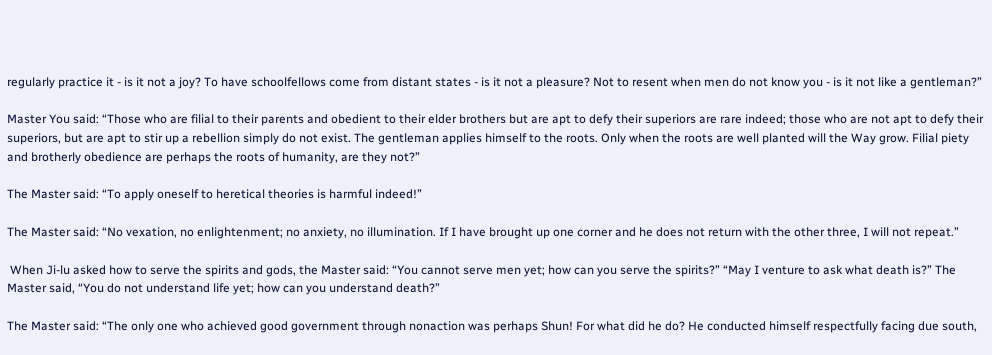regularly practice it - is it not a joy? To have schoolfellows come from distant states - is it not a pleasure? Not to resent when men do not know you - is it not like a gentleman?”

Master You said: “Those who are filial to their parents and obedient to their elder brothers but are apt to defy their superiors are rare indeed; those who are not apt to defy their superiors, but are apt to stir up a rebellion simply do not exist. The gentleman applies himself to the roots. Only when the roots are well planted will the Way grow. Filial piety and brotherly obedience are perhaps the roots of humanity, are they not?”

The Master said: “To apply oneself to heretical theories is harmful indeed!”

The Master said: “No vexation, no enlightenment; no anxiety, no illumination. If I have brought up one corner and he does not return with the other three, I will not repeat.”

 When Ji-lu asked how to serve the spirits and gods, the Master said: “You cannot serve men yet; how can you serve the spirits?” “May I venture to ask what death is?” The Master said, “You do not understand life yet; how can you understand death?”

The Master said: “The only one who achieved good government through nonaction was perhaps Shun! For what did he do? He conducted himself respectfully facing due south,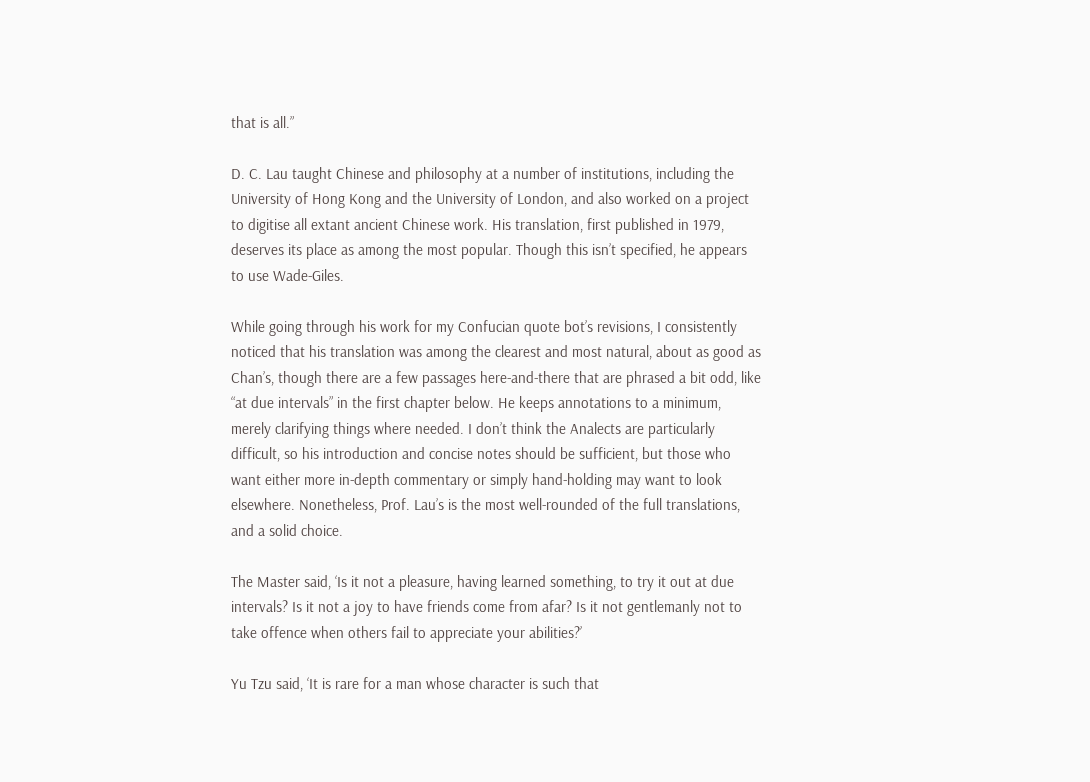that is all.”

D. C. Lau taught Chinese and philosophy at a number of institutions, including the University of Hong Kong and the University of London, and also worked on a project to digitise all extant ancient Chinese work. His translation, first published in 1979, deserves its place as among the most popular. Though this isn’t specified, he appears to use Wade-Giles.

While going through his work for my Confucian quote bot’s revisions, I consistently noticed that his translation was among the clearest and most natural, about as good as Chan’s, though there are a few passages here-and-there that are phrased a bit odd, like “at due intervals” in the first chapter below. He keeps annotations to a minimum, merely clarifying things where needed. I don’t think the Analects are particularly difficult, so his introduction and concise notes should be sufficient, but those who want either more in-depth commentary or simply hand-holding may want to look elsewhere. Nonetheless, Prof. Lau’s is the most well-rounded of the full translations, and a solid choice.

The Master said, ‘Is it not a pleasure, having learned something, to try it out at due intervals? Is it not a joy to have friends come from afar? Is it not gentlemanly not to take offence when others fail to appreciate your abilities?’

Yu Tzu said, ‘It is rare for a man whose character is such that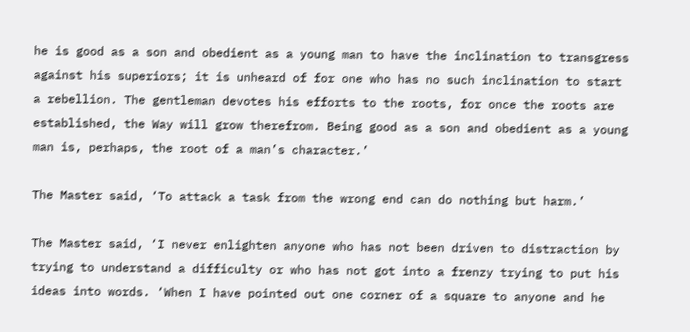he is good as a son and obedient as a young man to have the inclination to transgress against his superiors; it is unheard of for one who has no such inclination to start a rebellion. The gentleman devotes his efforts to the roots, for once the roots are established, the Way will grow therefrom. Being good as a son and obedient as a young man is, perhaps, the root of a man’s character.’

The Master said, ‘To attack a task from the wrong end can do nothing but harm.’

The Master said, ‘I never enlighten anyone who has not been driven to distraction by trying to understand a difficulty or who has not got into a frenzy trying to put his ideas into words. ‘When I have pointed out one corner of a square to anyone and he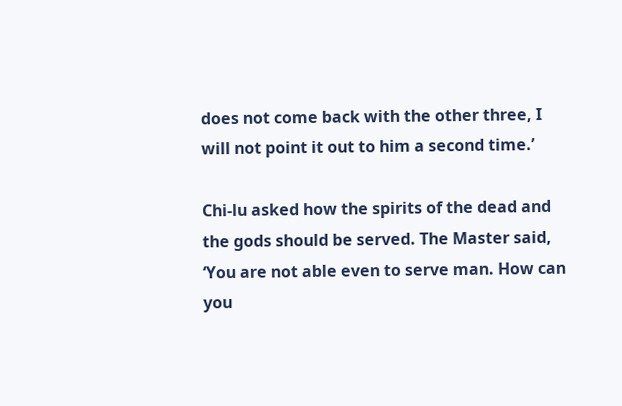does not come back with the other three, I will not point it out to him a second time.’

Chi-lu asked how the spirits of the dead and the gods should be served. The Master said, ‘You are not able even to serve man. How can you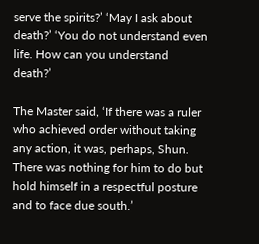serve the spirits?’ ‘May I ask about death?’ ‘You do not understand even life. How can you understand death?’

The Master said, ‘If there was a ruler who achieved order without taking any action, it was, perhaps, Shun. There was nothing for him to do but hold himself in a respectful posture and to face due south.’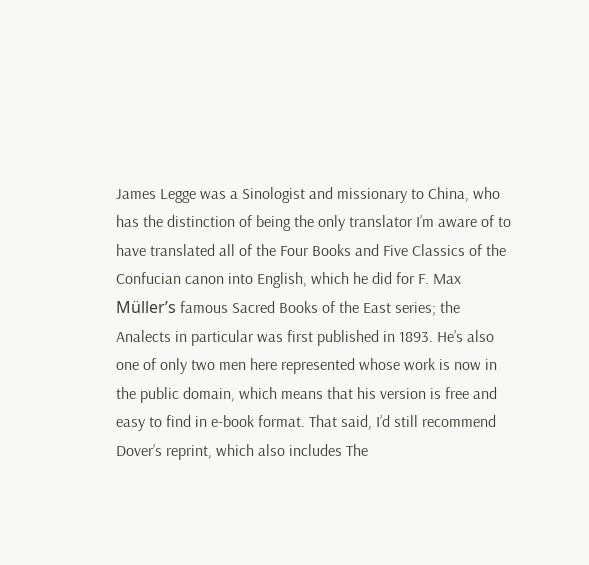James Legge was a Sinologist and missionary to China, who has the distinction of being the only translator I’m aware of to have translated all of the Four Books and Five Classics of the Confucian canon into English, which he did for F. Max Müller’s famous Sacred Books of the East series; the Analects in particular was first published in 1893. He’s also one of only two men here represented whose work is now in the public domain, which means that his version is free and easy to find in e-book format. That said, I’d still recommend Dover’s reprint, which also includes The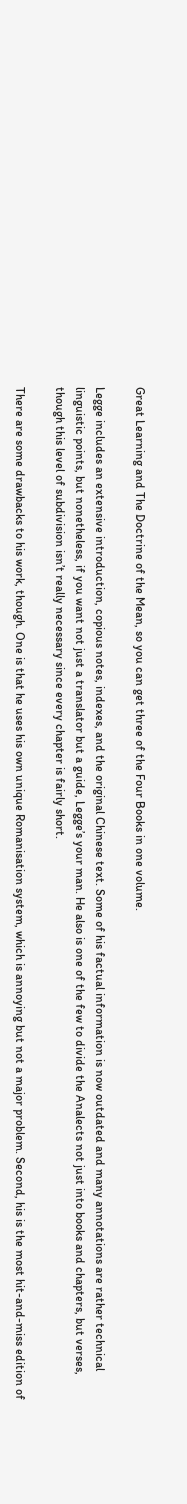Great Learning and The Doctrine of the Mean, so you can get three of the Four Books in one volume.

Legge includes an extensive introduction, copious notes, indexes, and the original Chinese text. Some of his factual information is now outdated and many annotations are rather technical linguistic points, but nonetheless, if you want not just a translator but a guide, Legge’s your man. He also is one of the few to divide the Analects not just into books and chapters, but verses, though this level of subdivision isn’t really necessary since every chapter is fairly short.

There are some drawbacks to his work, though. One is that he uses his own unique Romanisation system, which is annoying but not a major problem. Second, his is the most hit-and-miss edition of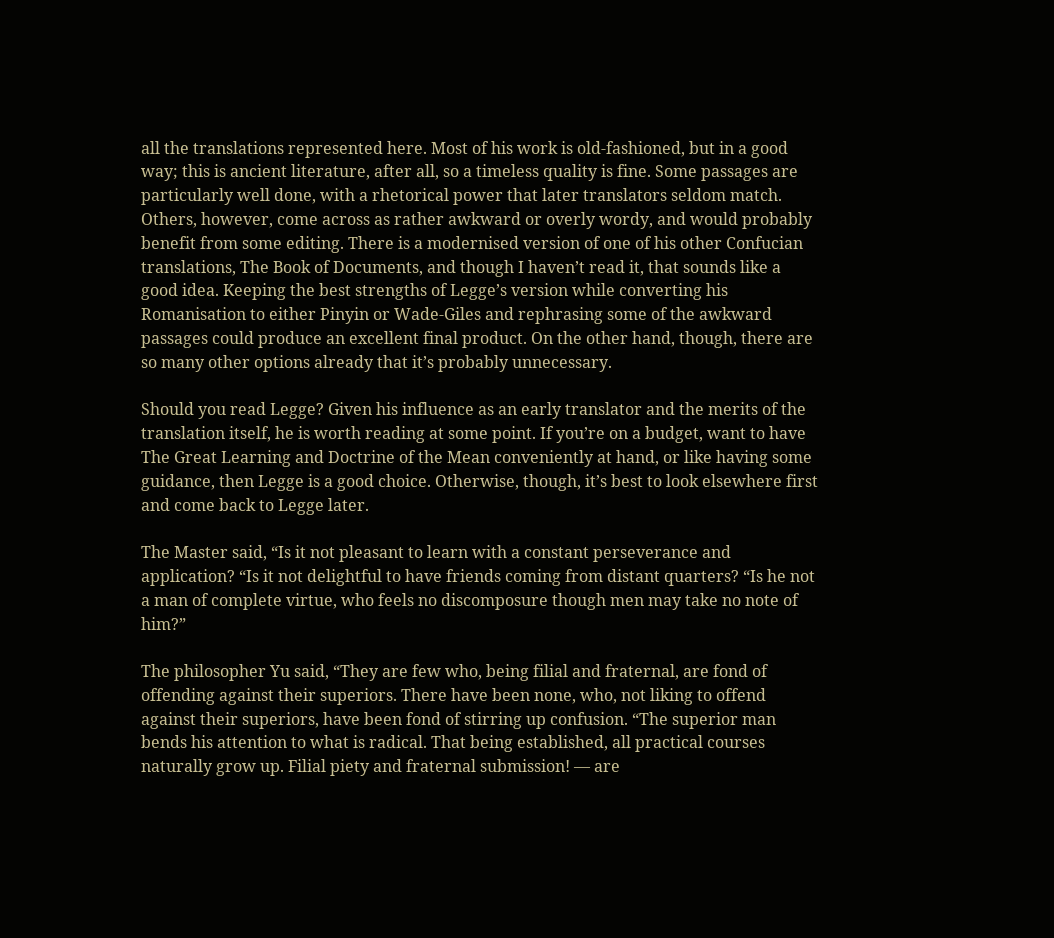all the translations represented here. Most of his work is old-fashioned, but in a good way; this is ancient literature, after all, so a timeless quality is fine. Some passages are particularly well done, with a rhetorical power that later translators seldom match. Others, however, come across as rather awkward or overly wordy, and would probably benefit from some editing. There is a modernised version of one of his other Confucian translations, The Book of Documents, and though I haven’t read it, that sounds like a good idea. Keeping the best strengths of Legge’s version while converting his Romanisation to either Pinyin or Wade-Giles and rephrasing some of the awkward passages could produce an excellent final product. On the other hand, though, there are so many other options already that it’s probably unnecessary.

Should you read Legge? Given his influence as an early translator and the merits of the translation itself, he is worth reading at some point. If you’re on a budget, want to have The Great Learning and Doctrine of the Mean conveniently at hand, or like having some guidance, then Legge is a good choice. Otherwise, though, it’s best to look elsewhere first and come back to Legge later.

The Master said, “Is it not pleasant to learn with a constant perseverance and application? “Is it not delightful to have friends coming from distant quarters? “Is he not a man of complete virtue, who feels no discomposure though men may take no note of him?”

The philosopher Yu said, “They are few who, being filial and fraternal, are fond of offending against their superiors. There have been none, who, not liking to offend against their superiors, have been fond of stirring up confusion. “The superior man bends his attention to what is radical. That being established, all practical courses naturally grow up. Filial piety and fraternal submission! — are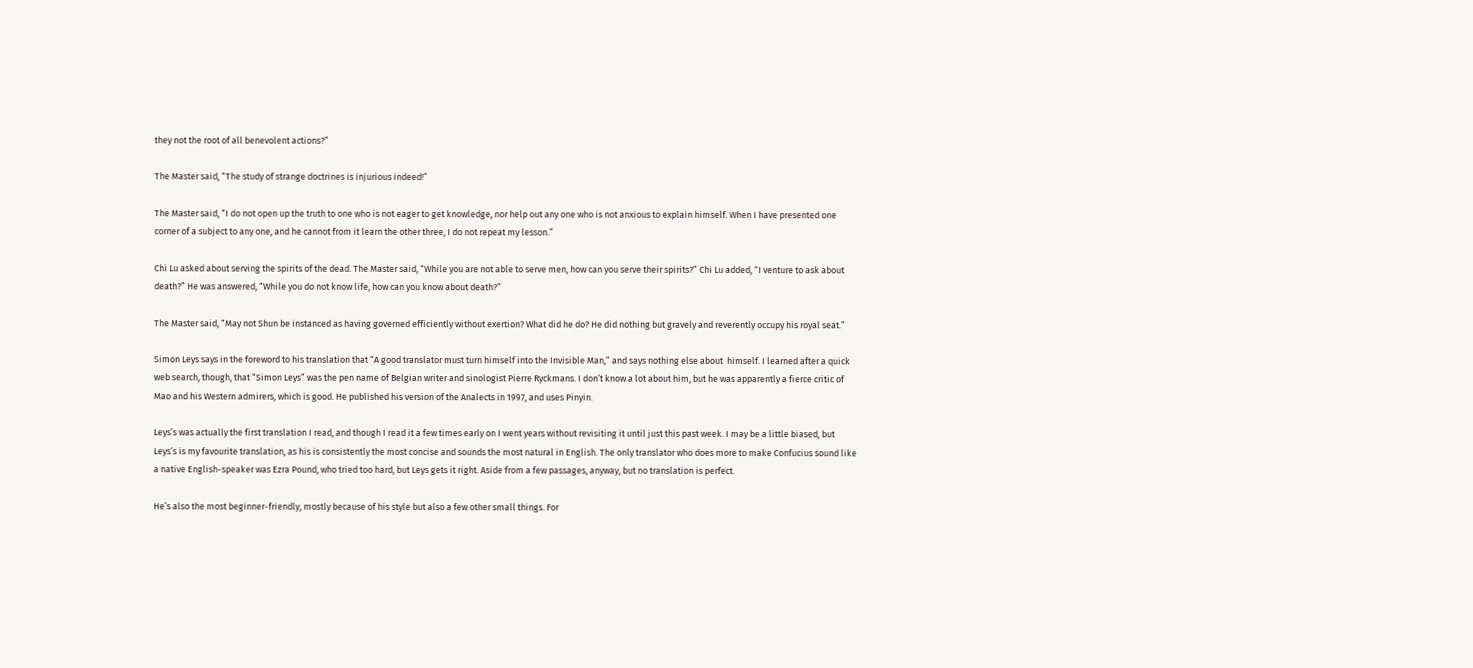they not the root of all benevolent actions?”

The Master said, “The study of strange doctrines is injurious indeed!”

The Master said, “I do not open up the truth to one who is not eager to get knowledge, nor help out any one who is not anxious to explain himself. When I have presented one corner of a subject to any one, and he cannot from it learn the other three, I do not repeat my lesson.”

Chi Lu asked about serving the spirits of the dead. The Master said, “While you are not able to serve men, how can you serve their spirits?” Chi Lu added, “I venture to ask about death?” He was answered, “While you do not know life, how can you know about death?”

The Master said, “May not Shun be instanced as having governed efficiently without exertion? What did he do? He did nothing but gravely and reverently occupy his royal seat.”

Simon Leys says in the foreword to his translation that “A good translator must turn himself into the Invisible Man,” and says nothing else about  himself. I learned after a quick web search, though, that “Simon Leys” was the pen name of Belgian writer and sinologist Pierre Ryckmans. I don’t know a lot about him, but he was apparently a fierce critic of Mao and his Western admirers, which is good. He published his version of the Analects in 1997, and uses Pinyin.

Leys’s was actually the first translation I read, and though I read it a few times early on I went years without revisiting it until just this past week. I may be a little biased, but Leys’s is my favourite translation, as his is consistently the most concise and sounds the most natural in English. The only translator who does more to make Confucius sound like a native English-speaker was Ezra Pound, who tried too hard, but Leys gets it right. Aside from a few passages, anyway, but no translation is perfect.

He’s also the most beginner-friendly, mostly because of his style but also a few other small things. For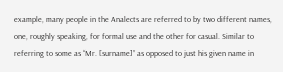example, many people in the Analects are referred to by two different names, one, roughly speaking, for formal use and the other for casual. Similar to referring to some as “Mr. [surname]” as opposed to just his given name in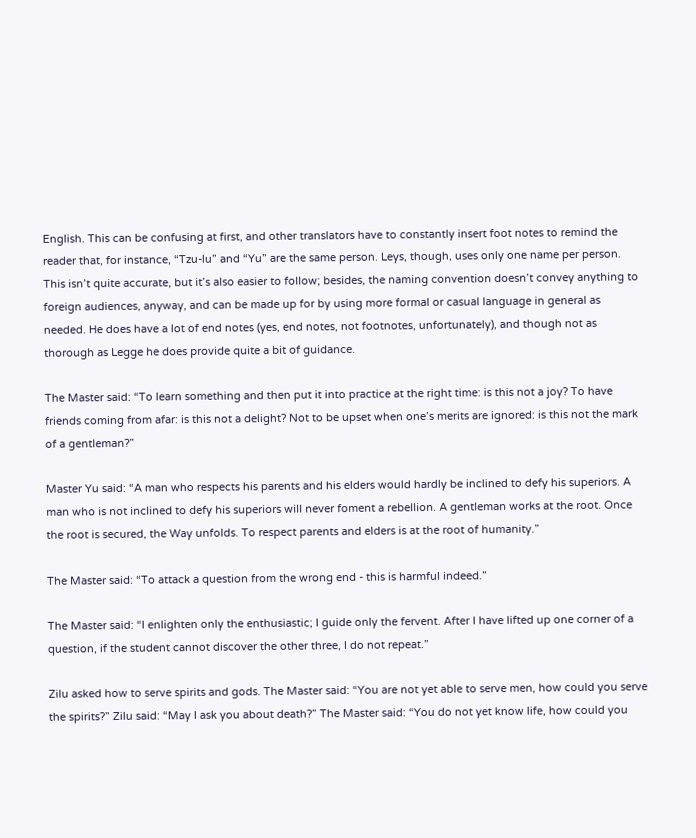English. This can be confusing at first, and other translators have to constantly insert foot notes to remind the reader that, for instance, “Tzu-lu” and “Yu” are the same person. Leys, though, uses only one name per person. This isn’t quite accurate, but it’s also easier to follow; besides, the naming convention doesn’t convey anything to foreign audiences, anyway, and can be made up for by using more formal or casual language in general as needed. He does have a lot of end notes (yes, end notes, not footnotes, unfortunately), and though not as thorough as Legge he does provide quite a bit of guidance.

The Master said: “To learn something and then put it into practice at the right time: is this not a joy? To have friends coming from afar: is this not a delight? Not to be upset when one’s merits are ignored: is this not the mark of a gentleman?”

Master Yu said: “A man who respects his parents and his elders would hardly be inclined to defy his superiors. A man who is not inclined to defy his superiors will never foment a rebellion. A gentleman works at the root. Once the root is secured, the Way unfolds. To respect parents and elders is at the root of humanity.”

The Master said: “To attack a question from the wrong end - this is harmful indeed.”

The Master said: “I enlighten only the enthusiastic; I guide only the fervent. After I have lifted up one corner of a question, if the student cannot discover the other three, I do not repeat.”

Zilu asked how to serve spirits and gods. The Master said: “You are not yet able to serve men, how could you serve the spirits?” Zilu said: “May I ask you about death?” The Master said: “You do not yet know life, how could you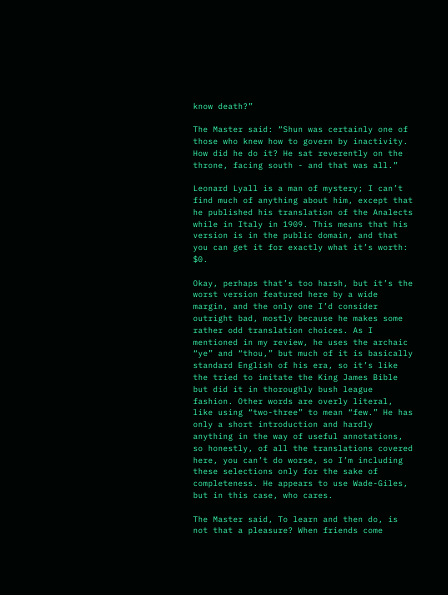know death?”

The Master said: “Shun was certainly one of those who knew how to govern by inactivity. How did he do it? He sat reverently on the throne, facing south - and that was all.”

Leonard Lyall is a man of mystery; I can’t find much of anything about him, except that he published his translation of the Analects while in Italy in 1909. This means that his version is in the public domain, and that you can get it for exactly what it’s worth: $0.

Okay, perhaps that’s too harsh, but it’s the worst version featured here by a wide margin, and the only one I’d consider outright bad, mostly because he makes some rather odd translation choices. As I mentioned in my review, he uses the archaic “ye” and “thou,” but much of it is basically standard English of his era, so it’s like the tried to imitate the King James Bible but did it in thoroughly bush league fashion. Other words are overly literal, like using “two-three” to mean “few.” He has only a short introduction and hardly anything in the way of useful annotations, so honestly, of all the translations covered here, you can’t do worse, so I’m including these selections only for the sake of completeness. He appears to use Wade-Giles, but in this case, who cares.

The Master said, To learn and then do, is not that a pleasure? When friends come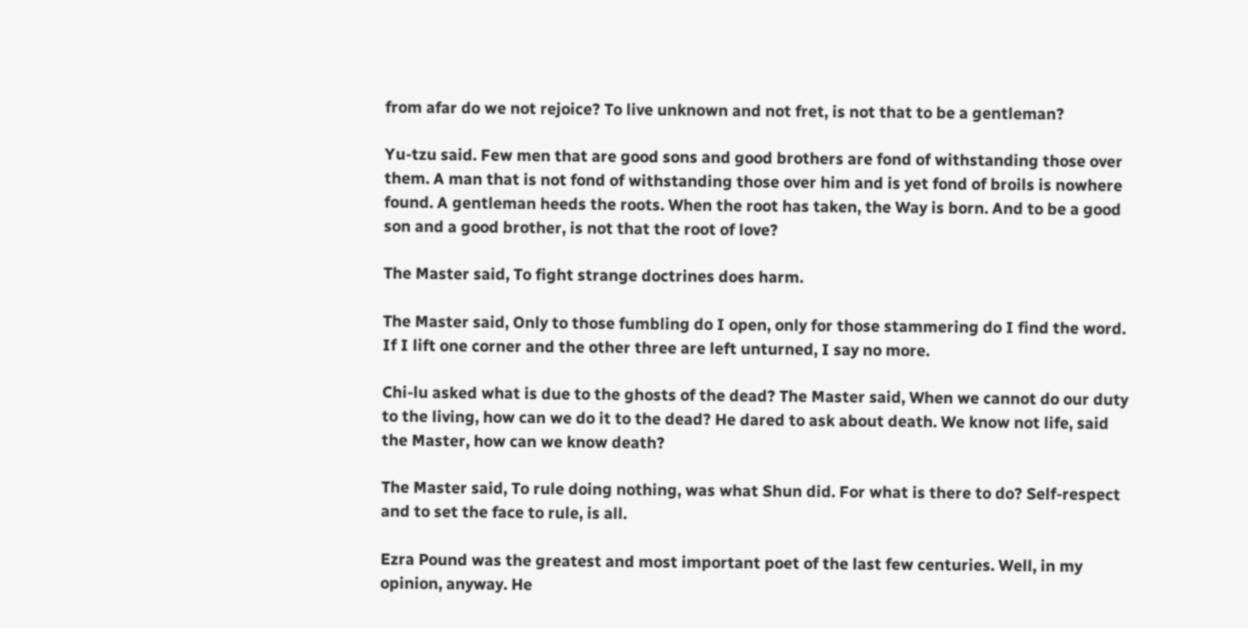from afar do we not rejoice? To live unknown and not fret, is not that to be a gentleman?

Yu-tzu said. Few men that are good sons and good brothers are fond of withstanding those over them. A man that is not fond of withstanding those over him and is yet fond of broils is nowhere found. A gentleman heeds the roots. When the root has taken, the Way is born. And to be a good son and a good brother, is not that the root of love?

The Master said, To fight strange doctrines does harm.

The Master said, Only to those fumbling do I open, only for those stammering do I find the word. If I lift one corner and the other three are left unturned, I say no more.

Chi-lu asked what is due to the ghosts of the dead? The Master said, When we cannot do our duty to the living, how can we do it to the dead? He dared to ask about death. We know not life, said the Master, how can we know death?

The Master said, To rule doing nothing, was what Shun did. For what is there to do? Self-respect and to set the face to rule, is all.

Ezra Pound was the greatest and most important poet of the last few centuries. Well, in my opinion, anyway. He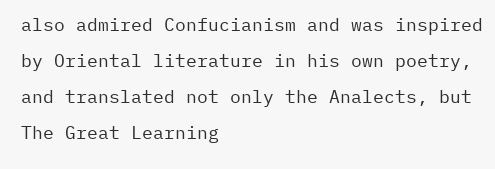also admired Confucianism and was inspired by Oriental literature in his own poetry, and translated not only the Analects, but The Great Learning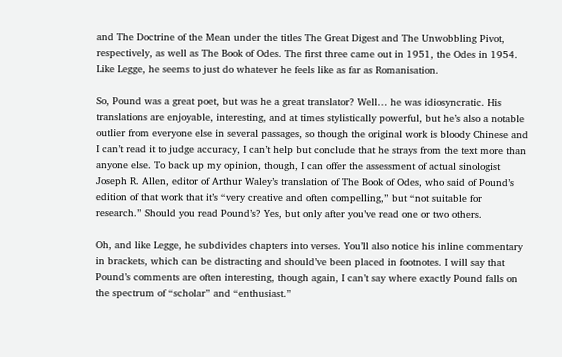and The Doctrine of the Mean under the titles The Great Digest and The Unwobbling Pivot, respectively, as well as The Book of Odes. The first three came out in 1951, the Odes in 1954. Like Legge, he seems to just do whatever he feels like as far as Romanisation.

So, Pound was a great poet, but was he a great translator? Well… he was idiosyncratic. His translations are enjoyable, interesting, and at times stylistically powerful, but he’s also a notable outlier from everyone else in several passages, so though the original work is bloody Chinese and I can’t read it to judge accuracy, I can’t help but conclude that he strays from the text more than anyone else. To back up my opinion, though, I can offer the assessment of actual sinologist Joseph R. Allen, editor of Arthur Waley’s translation of The Book of Odes, who said of Pound’s edition of that work that it’s “very creative and often compelling,” but “not suitable for research.” Should you read Pound’s? Yes, but only after you’ve read one or two others.

Oh, and like Legge, he subdivides chapters into verses. You’ll also notice his inline commentary in brackets, which can be distracting and should’ve been placed in footnotes. I will say that Pound’s comments are often interesting, though again, I can’t say where exactly Pound falls on the spectrum of “scholar” and “enthusiast.”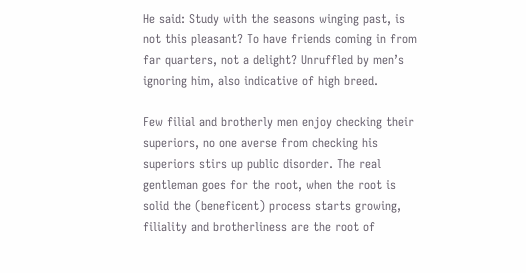He said: Study with the seasons winging past, is not this pleasant? To have friends coming in from far quarters, not a delight? Unruffled by men’s ignoring him, also indicative of high breed.

Few filial and brotherly men enjoy checking their superiors, no one averse from checking his superiors stirs up public disorder. The real gentleman goes for the root, when the root is solid the (beneficent) process starts growing, filiality and brotherliness are the root of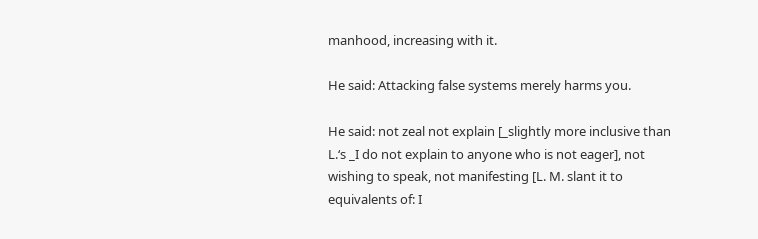manhood, increasing with it.

He said: Attacking false systems merely harms you.

He said: not zeal not explain [_slightly more inclusive than L.‘s _I do not explain to anyone who is not eager], not wishing to speak, not manifesting [L. M. slant it to equivalents of: I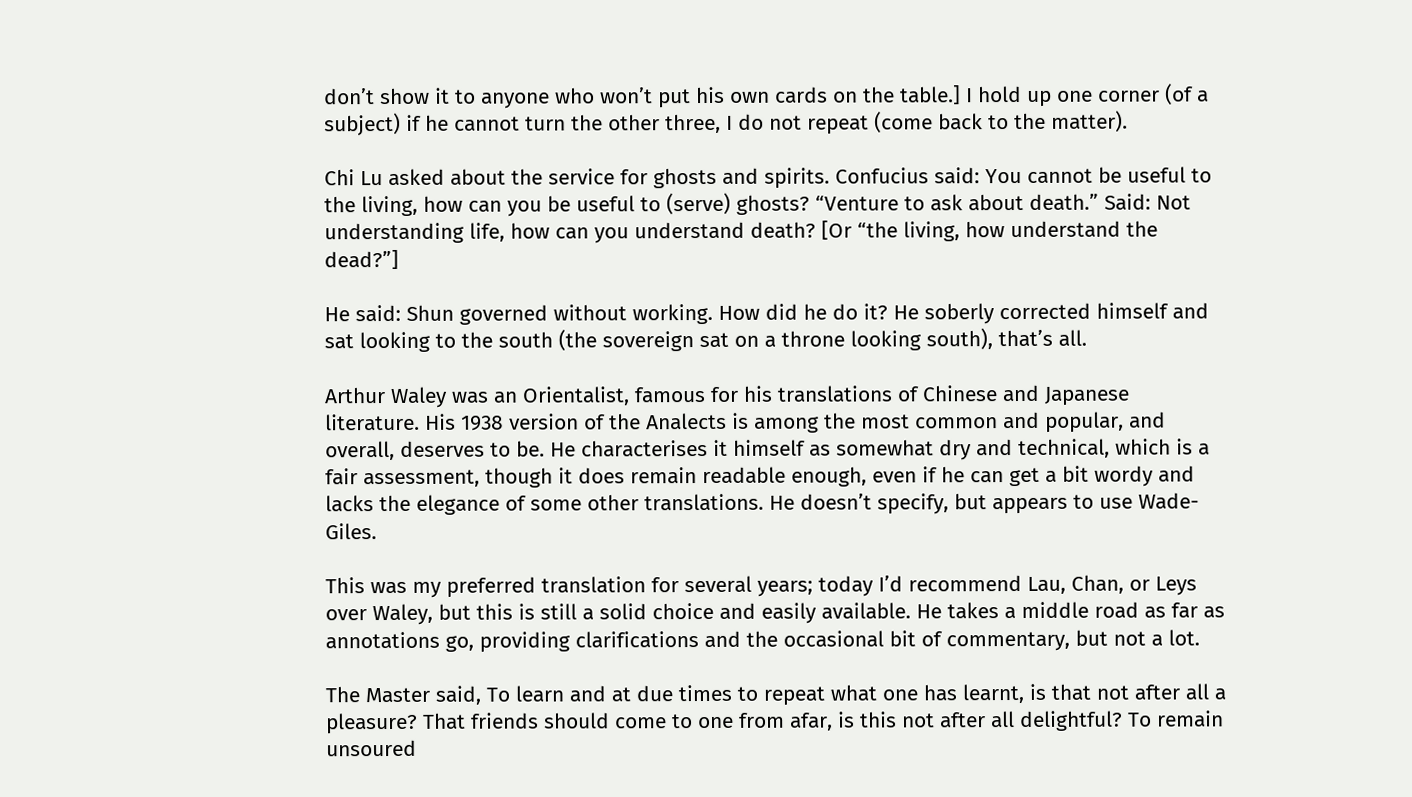don’t show it to anyone who won’t put his own cards on the table.] I hold up one corner (of a subject) if he cannot turn the other three, I do not repeat (come back to the matter).

Chi Lu asked about the service for ghosts and spirits. Confucius said: You cannot be useful to the living, how can you be useful to (serve) ghosts? “Venture to ask about death.” Said: Not understanding life, how can you understand death? [Or “the living, how understand the dead?”]

He said: Shun governed without working. How did he do it? He soberly corrected himself and sat looking to the south (the sovereign sat on a throne looking south), that’s all.

Arthur Waley was an Orientalist, famous for his translations of Chinese and Japanese literature. His 1938 version of the Analects is among the most common and popular, and overall, deserves to be. He characterises it himself as somewhat dry and technical, which is a fair assessment, though it does remain readable enough, even if he can get a bit wordy and lacks the elegance of some other translations. He doesn’t specify, but appears to use Wade-Giles.

This was my preferred translation for several years; today I’d recommend Lau, Chan, or Leys over Waley, but this is still a solid choice and easily available. He takes a middle road as far as annotations go, providing clarifications and the occasional bit of commentary, but not a lot.

The Master said, To learn and at due times to repeat what one has learnt, is that not after all a pleasure? That friends should come to one from afar, is this not after all delightful? To remain unsoured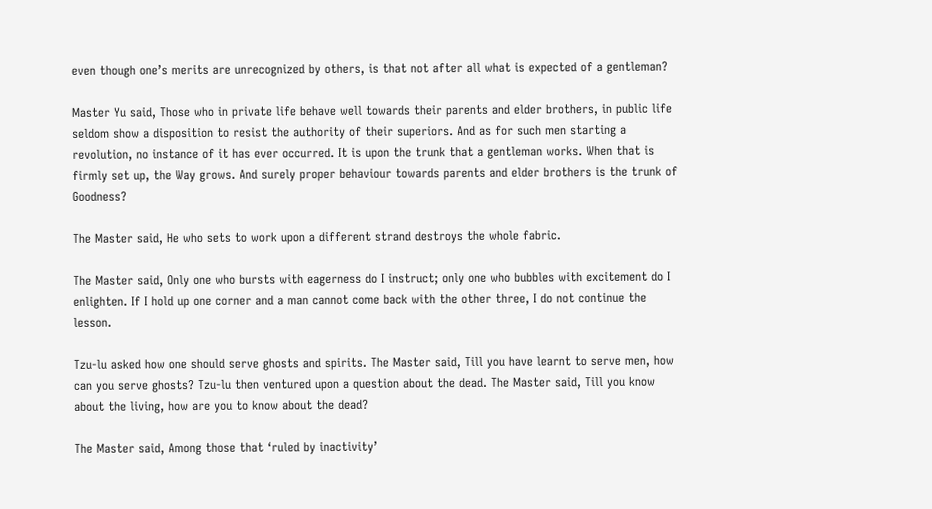even though one’s merits are unrecognized by others, is that not after all what is expected of a gentleman?

Master Yu said, Those who in private life behave well towards their parents and elder brothers, in public life seldom show a disposition to resist the authority of their superiors. And as for such men starting a revolution, no instance of it has ever occurred. It is upon the trunk that a gentleman works. When that is firmly set up, the Way grows. And surely proper behaviour towards parents and elder brothers is the trunk of Goodness?

The Master said, He who sets to work upon a different strand destroys the whole fabric.

The Master said, Only one who bursts with eagerness do I instruct; only one who bubbles with excitement do I enlighten. If I hold up one corner and a man cannot come back with the other three, I do not continue the lesson.

Tzu-lu asked how one should serve ghosts and spirits. The Master said, Till you have learnt to serve men, how can you serve ghosts? Tzu-lu then ventured upon a question about the dead. The Master said, Till you know about the living, how are you to know about the dead?

The Master said, Among those that ‘ruled by inactivity’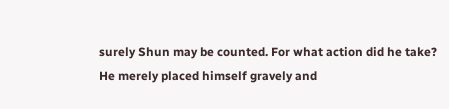surely Shun may be counted. For what action did he take? He merely placed himself gravely and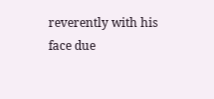reverently with his face due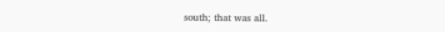south; that was all.